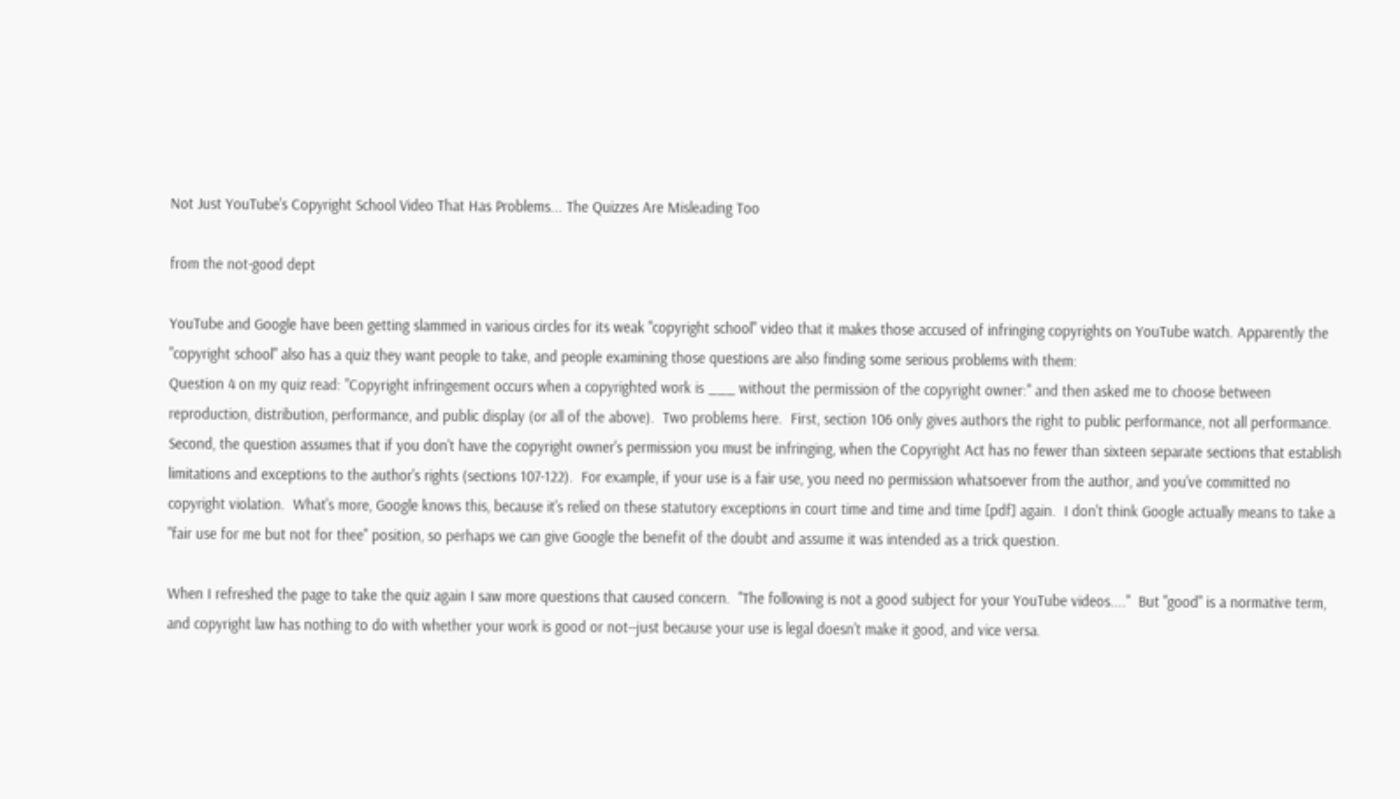Not Just YouTube's Copyright School Video That Has Problems... The Quizzes Are Misleading Too

from the not-good dept

YouTube and Google have been getting slammed in various circles for its weak "copyright school" video that it makes those accused of infringing copyrights on YouTube watch. Apparently the "copyright school" also has a quiz they want people to take, and people examining those questions are also finding some serious problems with them:
Question 4 on my quiz read: "Copyright infringement occurs when a copyrighted work is ___ without the permission of the copyright owner:" and then asked me to choose between reproduction, distribution, performance, and public display (or all of the above).  Two problems here.  First, section 106 only gives authors the right to public performance, not all performance.  Second, the question assumes that if you don't have the copyright owner's permission you must be infringing, when the Copyright Act has no fewer than sixteen separate sections that establish limitations and exceptions to the author's rights (sections 107-122).  For example, if your use is a fair use, you need no permission whatsoever from the author, and you've committed no copyright violation.  What's more, Google knows this, because it's relied on these statutory exceptions in court time and time and time [pdf] again.  I don't think Google actually means to take a "fair use for me but not for thee" position, so perhaps we can give Google the benefit of the doubt and assume it was intended as a trick question.

When I refreshed the page to take the quiz again I saw more questions that caused concern.  "The following is not a good subject for your YouTube videos...."  But "good" is a normative term, and copyright law has nothing to do with whether your work is good or not--just because your use is legal doesn't make it good, and vice versa.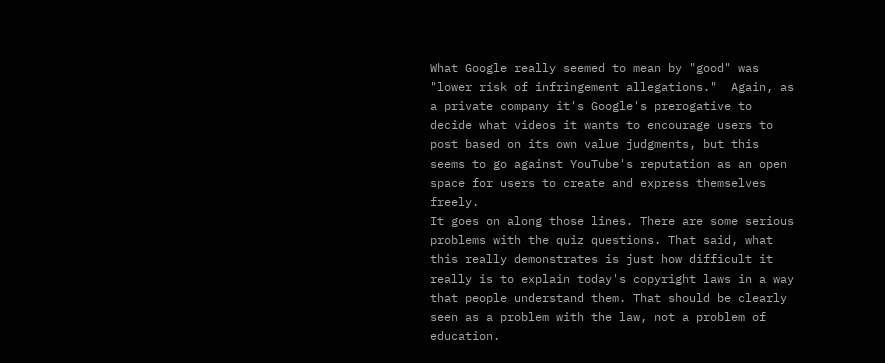What Google really seemed to mean by "good" was "lower risk of infringement allegations."  Again, as a private company it's Google's prerogative to decide what videos it wants to encourage users to post based on its own value judgments, but this seems to go against YouTube's reputation as an open space for users to create and express themselves freely.
It goes on along those lines. There are some serious problems with the quiz questions. That said, what this really demonstrates is just how difficult it really is to explain today's copyright laws in a way that people understand them. That should be clearly seen as a problem with the law, not a problem of education.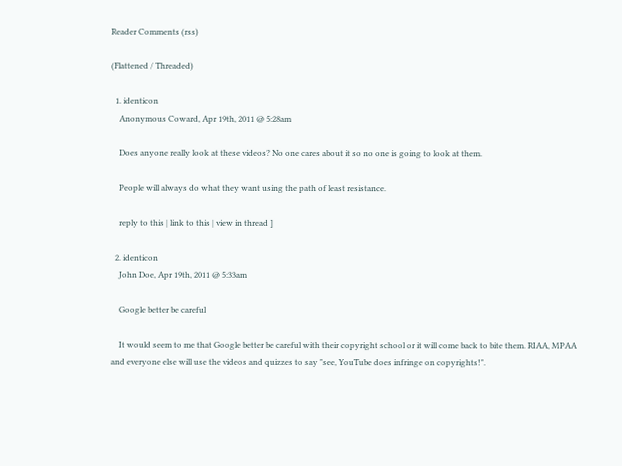Reader Comments (rss)

(Flattened / Threaded)

  1. identicon
    Anonymous Coward, Apr 19th, 2011 @ 5:28am

    Does anyone really look at these videos? No one cares about it so no one is going to look at them.

    People will always do what they want using the path of least resistance.

    reply to this | link to this | view in thread ]

  2. identicon
    John Doe, Apr 19th, 2011 @ 5:33am

    Google better be careful

    It would seem to me that Google better be careful with their copyright school or it will come back to bite them. RIAA, MPAA and everyone else will use the videos and quizzes to say "see, YouTube does infringe on copyrights!".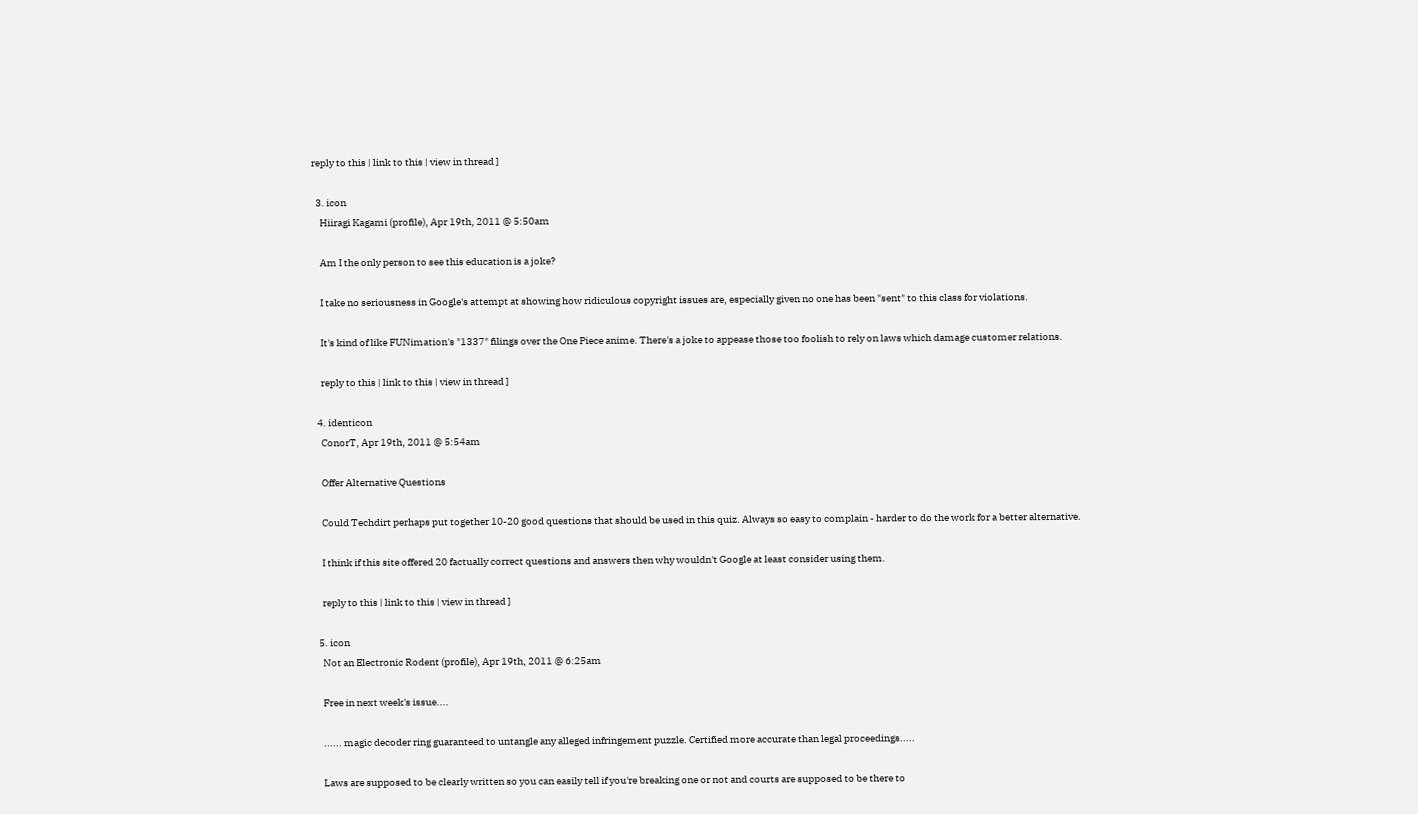reply to this | link to this | view in thread ]

  3. icon
    Hiiragi Kagami (profile), Apr 19th, 2011 @ 5:50am

    Am I the only person to see this education is a joke?

    I take no seriousness in Google's attempt at showing how ridiculous copyright issues are, especially given no one has been "sent" to this class for violations.

    It's kind of like FUNimation's "1337" filings over the One Piece anime. There's a joke to appease those too foolish to rely on laws which damage customer relations.

    reply to this | link to this | view in thread ]

  4. identicon
    ConorT, Apr 19th, 2011 @ 5:54am

    Offer Alternative Questions

    Could Techdirt perhaps put together 10-20 good questions that should be used in this quiz. Always so easy to complain - harder to do the work for a better alternative.

    I think if this site offered 20 factually correct questions and answers then why wouldn't Google at least consider using them.

    reply to this | link to this | view in thread ]

  5. icon
    Not an Electronic Rodent (profile), Apr 19th, 2011 @ 6:25am

    Free in next week's issue....

    ...... magic decoder ring guaranteed to untangle any alleged infringement puzzle. Certified more accurate than legal proceedings.....

    Laws are supposed to be clearly written so you can easily tell if you're breaking one or not and courts are supposed to be there to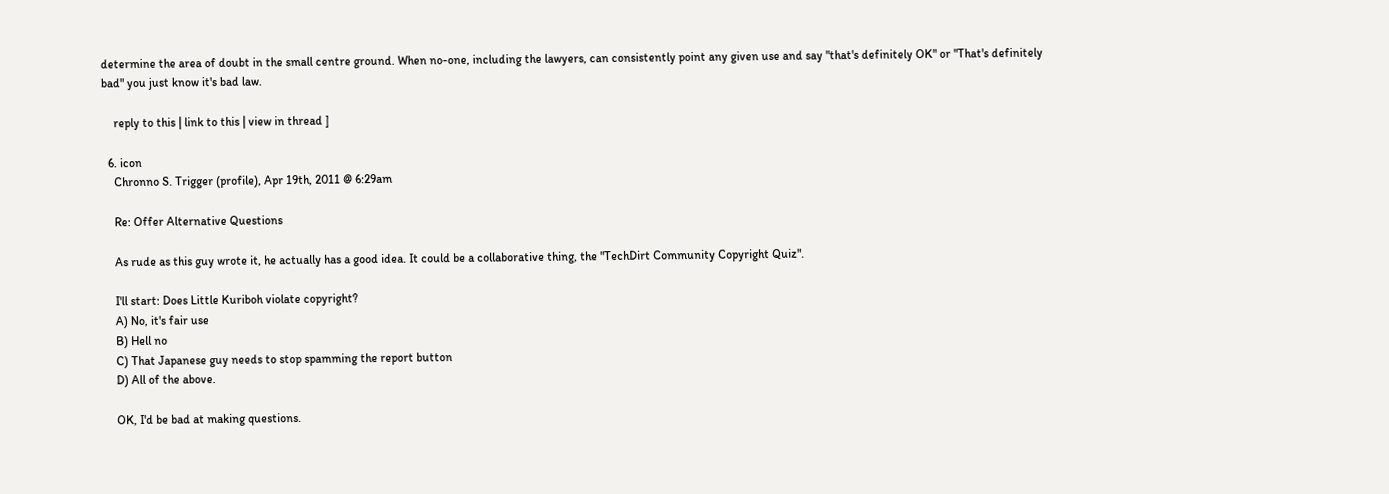determine the area of doubt in the small centre ground. When no-one, including the lawyers, can consistently point any given use and say "that's definitely OK" or "That's definitely bad" you just know it's bad law.

    reply to this | link to this | view in thread ]

  6. icon
    Chronno S. Trigger (profile), Apr 19th, 2011 @ 6:29am

    Re: Offer Alternative Questions

    As rude as this guy wrote it, he actually has a good idea. It could be a collaborative thing, the "TechDirt Community Copyright Quiz".

    I'll start: Does Little Kuriboh violate copyright?
    A) No, it's fair use
    B) Hell no
    C) That Japanese guy needs to stop spamming the report button
    D) All of the above.

    OK, I'd be bad at making questions.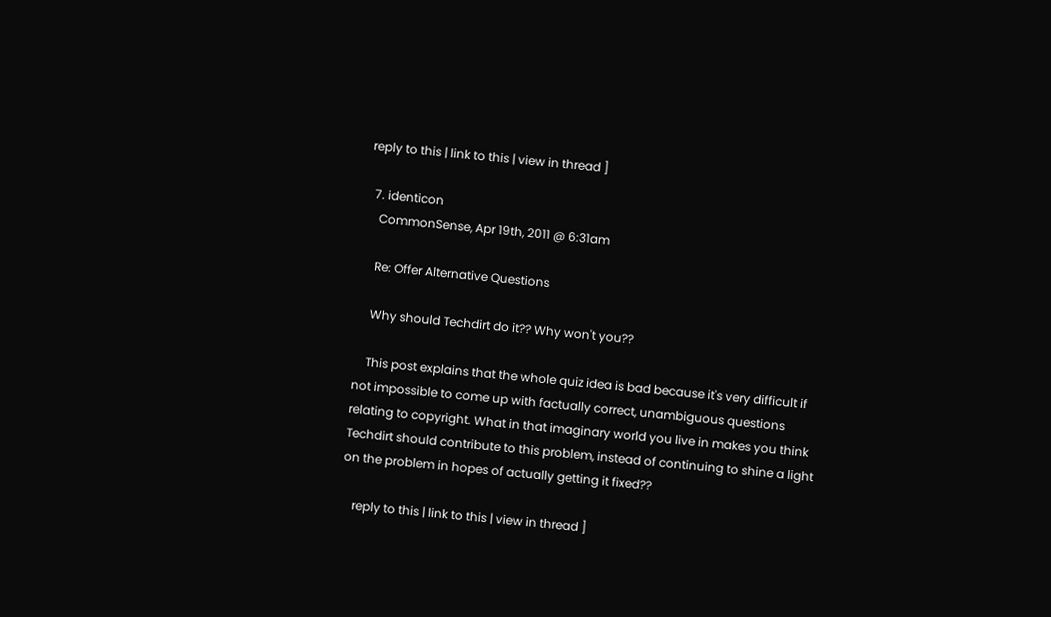reply to this | link to this | view in thread ]

  7. identicon
    CommonSense, Apr 19th, 2011 @ 6:31am

    Re: Offer Alternative Questions

    Why should Techdirt do it?? Why won't you??

    This post explains that the whole quiz idea is bad because it's very difficult if not impossible to come up with factually correct, unambiguous questions relating to copyright. What in that imaginary world you live in makes you think Techdirt should contribute to this problem, instead of continuing to shine a light on the problem in hopes of actually getting it fixed??

    reply to this | link to this | view in thread ]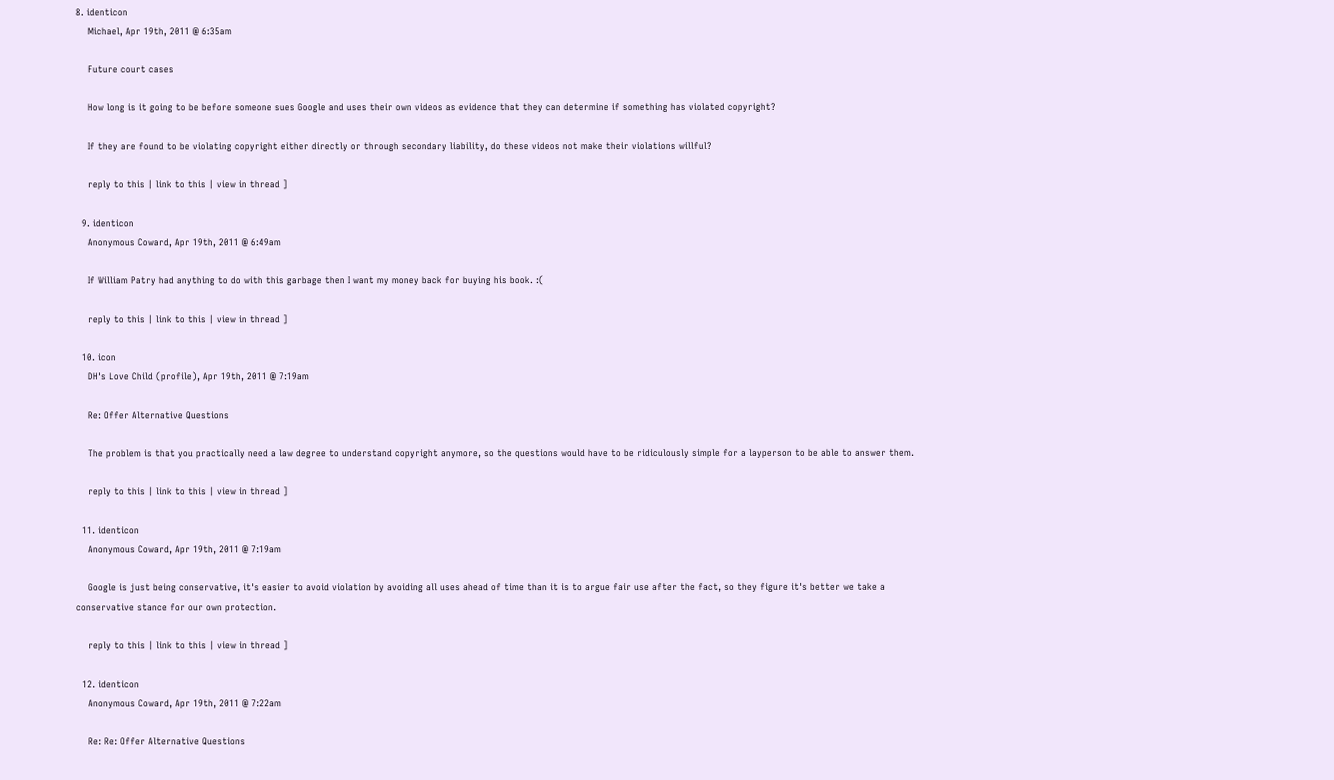8. identicon
    Michael, Apr 19th, 2011 @ 6:35am

    Future court cases

    How long is it going to be before someone sues Google and uses their own videos as evidence that they can determine if something has violated copyright?

    If they are found to be violating copyright either directly or through secondary liability, do these videos not make their violations willful?

    reply to this | link to this | view in thread ]

  9. identicon
    Anonymous Coward, Apr 19th, 2011 @ 6:49am

    If William Patry had anything to do with this garbage then I want my money back for buying his book. :(

    reply to this | link to this | view in thread ]

  10. icon
    DH's Love Child (profile), Apr 19th, 2011 @ 7:19am

    Re: Offer Alternative Questions

    The problem is that you practically need a law degree to understand copyright anymore, so the questions would have to be ridiculously simple for a layperson to be able to answer them.

    reply to this | link to this | view in thread ]

  11. identicon
    Anonymous Coward, Apr 19th, 2011 @ 7:19am

    Google is just being conservative, it's easier to avoid violation by avoiding all uses ahead of time than it is to argue fair use after the fact, so they figure it's better we take a conservative stance for our own protection.

    reply to this | link to this | view in thread ]

  12. identicon
    Anonymous Coward, Apr 19th, 2011 @ 7:22am

    Re: Re: Offer Alternative Questions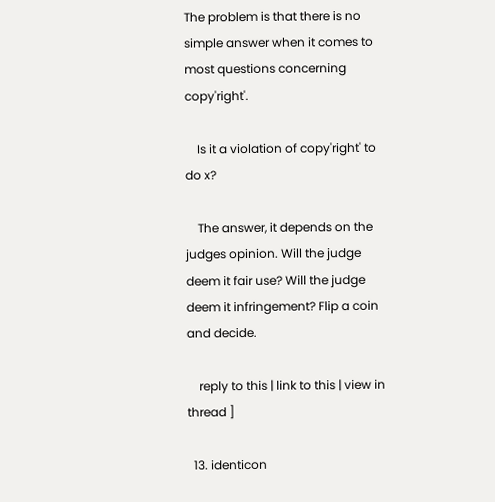The problem is that there is no simple answer when it comes to most questions concerning copy'right'.

    Is it a violation of copy'right' to do x?

    The answer, it depends on the judges opinion. Will the judge deem it fair use? Will the judge deem it infringement? Flip a coin and decide.

    reply to this | link to this | view in thread ]

  13. identicon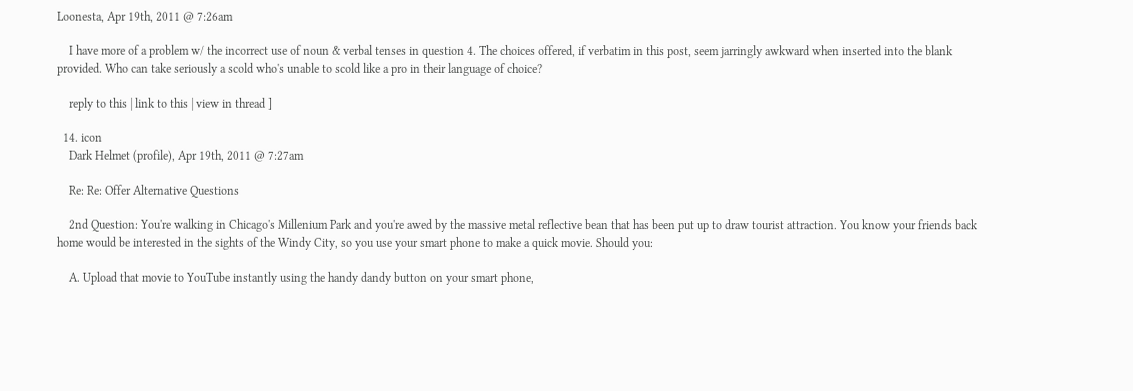Loonesta, Apr 19th, 2011 @ 7:26am

    I have more of a problem w/ the incorrect use of noun & verbal tenses in question 4. The choices offered, if verbatim in this post, seem jarringly awkward when inserted into the blank provided. Who can take seriously a scold who's unable to scold like a pro in their language of choice?

    reply to this | link to this | view in thread ]

  14. icon
    Dark Helmet (profile), Apr 19th, 2011 @ 7:27am

    Re: Re: Offer Alternative Questions

    2nd Question: You're walking in Chicago's Millenium Park and you're awed by the massive metal reflective bean that has been put up to draw tourist attraction. You know your friends back home would be interested in the sights of the Windy City, so you use your smart phone to make a quick movie. Should you:

    A. Upload that movie to YouTube instantly using the handy dandy button on your smart phone,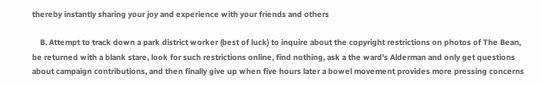thereby instantly sharing your joy and experience with your friends and others

    B. Attempt to track down a park district worker (best of luck) to inquire about the copyright restrictions on photos of The Bean, be returned with a blank stare, look for such restrictions online, find nothing, ask a the ward's Alderman and only get questions about campaign contributions, and then finally give up when five hours later a bowel movement provides more pressing concerns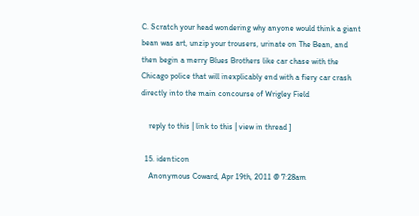C. Scratch your head wondering why anyone would think a giant bean was art, unzip your trousers, urinate on The Bean, and then begin a merry Blues Brothers like car chase with the Chicago police that will inexplicably end with a fiery car crash directly into the main concourse of Wrigley Field

    reply to this | link to this | view in thread ]

  15. identicon
    Anonymous Coward, Apr 19th, 2011 @ 7:28am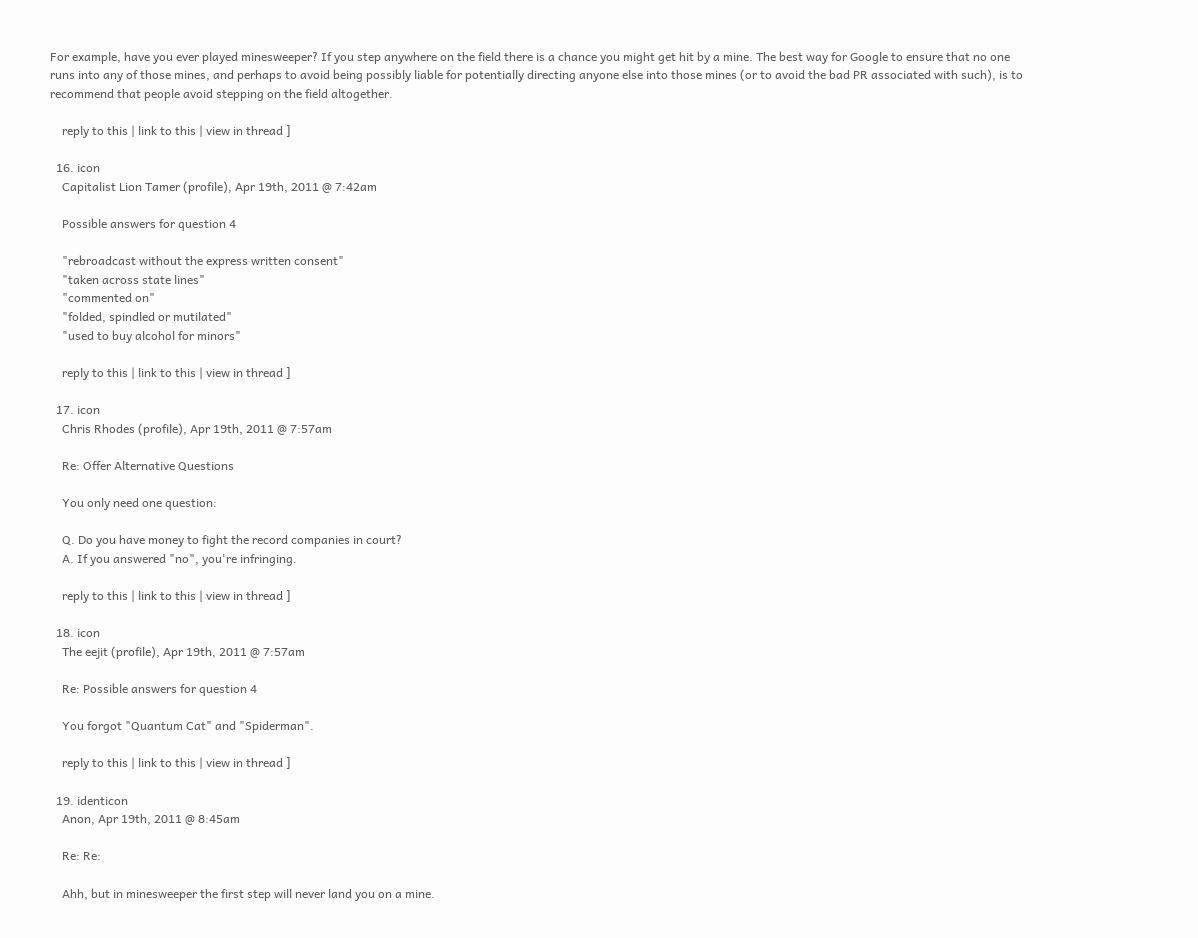For example, have you ever played minesweeper? If you step anywhere on the field there is a chance you might get hit by a mine. The best way for Google to ensure that no one runs into any of those mines, and perhaps to avoid being possibly liable for potentially directing anyone else into those mines (or to avoid the bad PR associated with such), is to recommend that people avoid stepping on the field altogether.

    reply to this | link to this | view in thread ]

  16. icon
    Capitalist Lion Tamer (profile), Apr 19th, 2011 @ 7:42am

    Possible answers for question 4

    "rebroadcast without the express written consent"
    "taken across state lines"
    "commented on"
    "folded, spindled or mutilated"
    "used to buy alcohol for minors"

    reply to this | link to this | view in thread ]

  17. icon
    Chris Rhodes (profile), Apr 19th, 2011 @ 7:57am

    Re: Offer Alternative Questions

    You only need one question:

    Q. Do you have money to fight the record companies in court?
    A. If you answered "no", you're infringing.

    reply to this | link to this | view in thread ]

  18. icon
    The eejit (profile), Apr 19th, 2011 @ 7:57am

    Re: Possible answers for question 4

    You forgot "Quantum Cat" and "Spiderman".

    reply to this | link to this | view in thread ]

  19. identicon
    Anon, Apr 19th, 2011 @ 8:45am

    Re: Re:

    Ahh, but in minesweeper the first step will never land you on a mine.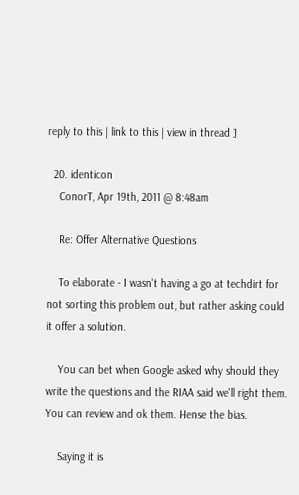reply to this | link to this | view in thread ]

  20. identicon
    ConorT, Apr 19th, 2011 @ 8:48am

    Re: Offer Alternative Questions

    To elaborate - I wasn't having a go at techdirt for not sorting this problem out, but rather asking could it offer a solution.

    You can bet when Google asked why should they write the questions and the RIAA said we'll right them. You can review and ok them. Hense the bias.

    Saying it is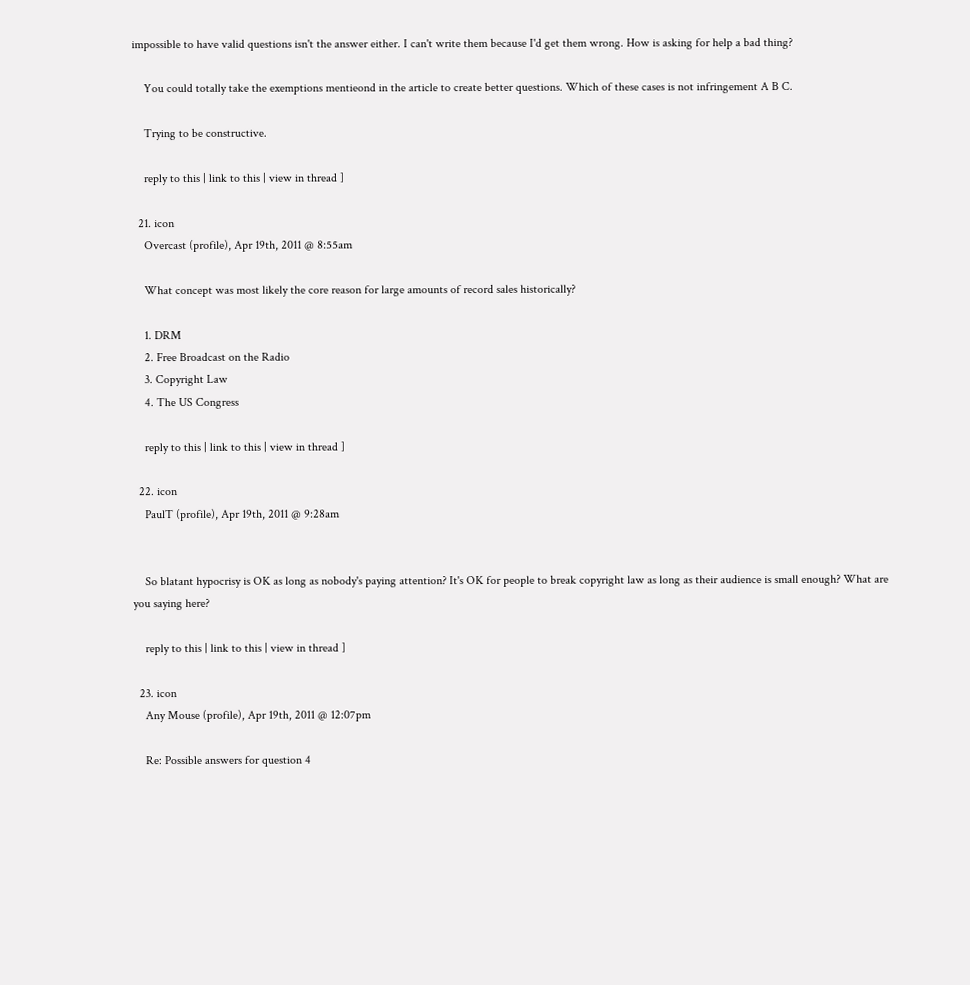impossible to have valid questions isn't the answer either. I can't write them because I'd get them wrong. How is asking for help a bad thing?

    You could totally take the exemptions mentieond in the article to create better questions. Which of these cases is not infringement A B C.

    Trying to be constructive.

    reply to this | link to this | view in thread ]

  21. icon
    Overcast (profile), Apr 19th, 2011 @ 8:55am

    What concept was most likely the core reason for large amounts of record sales historically?

    1. DRM
    2. Free Broadcast on the Radio
    3. Copyright Law
    4. The US Congress

    reply to this | link to this | view in thread ]

  22. icon
    PaulT (profile), Apr 19th, 2011 @ 9:28am


    So blatant hypocrisy is OK as long as nobody's paying attention? It's OK for people to break copyright law as long as their audience is small enough? What are you saying here?

    reply to this | link to this | view in thread ]

  23. icon
    Any Mouse (profile), Apr 19th, 2011 @ 12:07pm

    Re: Possible answers for question 4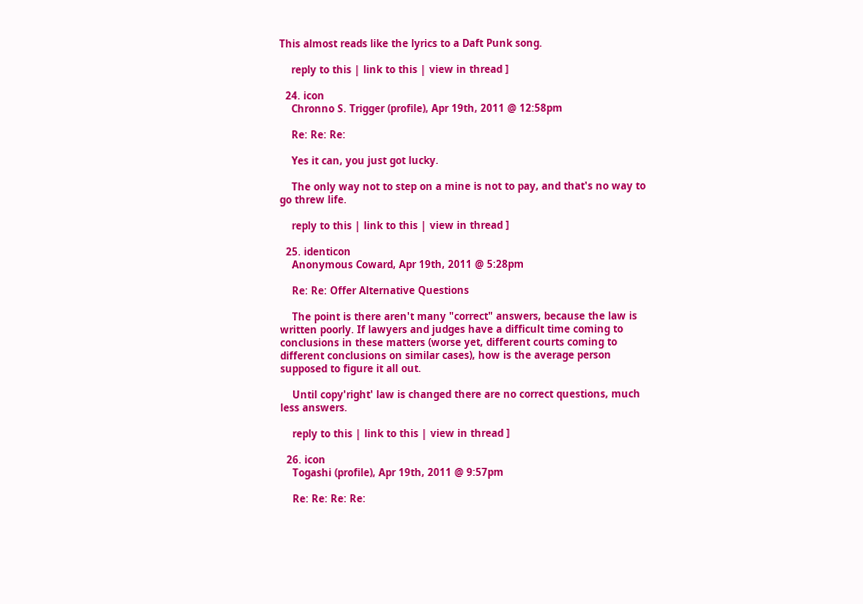This almost reads like the lyrics to a Daft Punk song.

    reply to this | link to this | view in thread ]

  24. icon
    Chronno S. Trigger (profile), Apr 19th, 2011 @ 12:58pm

    Re: Re: Re:

    Yes it can, you just got lucky.

    The only way not to step on a mine is not to pay, and that's no way to go threw life.

    reply to this | link to this | view in thread ]

  25. identicon
    Anonymous Coward, Apr 19th, 2011 @ 5:28pm

    Re: Re: Offer Alternative Questions

    The point is there aren't many "correct" answers, because the law is written poorly. If lawyers and judges have a difficult time coming to conclusions in these matters (worse yet, different courts coming to different conclusions on similar cases), how is the average person supposed to figure it all out.

    Until copy'right' law is changed there are no correct questions, much less answers.

    reply to this | link to this | view in thread ]

  26. icon
    Togashi (profile), Apr 19th, 2011 @ 9:57pm

    Re: Re: Re: Re: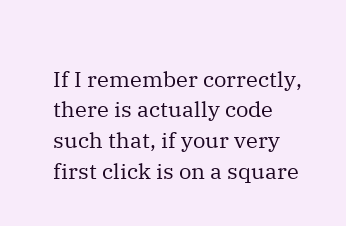If I remember correctly, there is actually code such that, if your very first click is on a square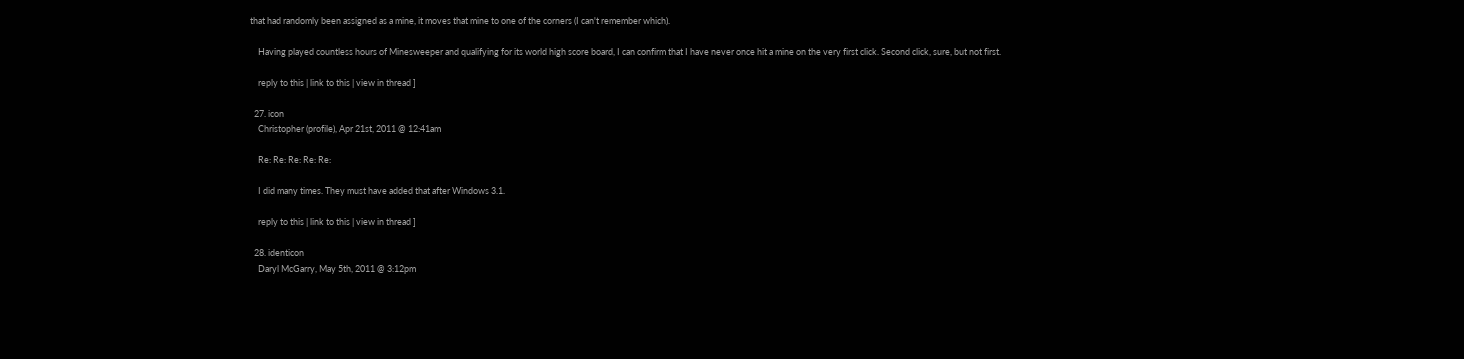that had randomly been assigned as a mine, it moves that mine to one of the corners (I can't remember which).

    Having played countless hours of Minesweeper and qualifying for its world high score board, I can confirm that I have never once hit a mine on the very first click. Second click, sure, but not first.

    reply to this | link to this | view in thread ]

  27. icon
    Christopher (profile), Apr 21st, 2011 @ 12:41am

    Re: Re: Re: Re: Re:

    I did many times. They must have added that after Windows 3.1.

    reply to this | link to this | view in thread ]

  28. identicon
    Daryl McGarry, May 5th, 2011 @ 3:12pm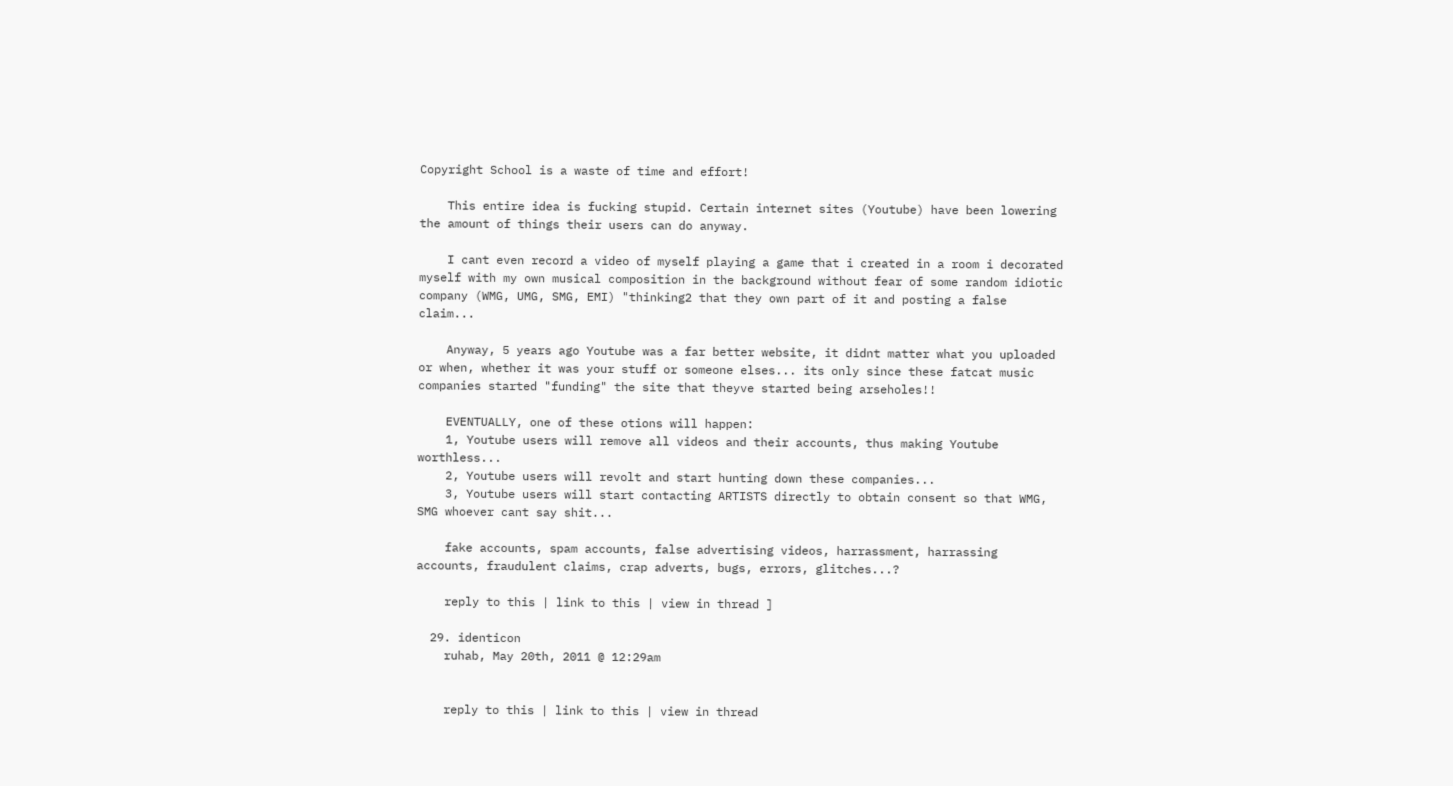Copyright School is a waste of time and effort!

    This entire idea is fucking stupid. Certain internet sites (Youtube) have been lowering the amount of things their users can do anyway.

    I cant even record a video of myself playing a game that i created in a room i decorated myself with my own musical composition in the background without fear of some random idiotic company (WMG, UMG, SMG, EMI) "thinking2 that they own part of it and posting a false claim...

    Anyway, 5 years ago Youtube was a far better website, it didnt matter what you uploaded or when, whether it was your stuff or someone elses... its only since these fatcat music companies started "funding" the site that theyve started being arseholes!!

    EVENTUALLY, one of these otions will happen:
    1, Youtube users will remove all videos and their accounts, thus making Youtube worthless...
    2, Youtube users will revolt and start hunting down these companies...
    3, Youtube users will start contacting ARTISTS directly to obtain consent so that WMG, SMG whoever cant say shit...

    fake accounts, spam accounts, false advertising videos, harrassment, harrassing accounts, fraudulent claims, crap adverts, bugs, errors, glitches...?

    reply to this | link to this | view in thread ]

  29. identicon
    ruhab, May 20th, 2011 @ 12:29am


    reply to this | link to this | view in thread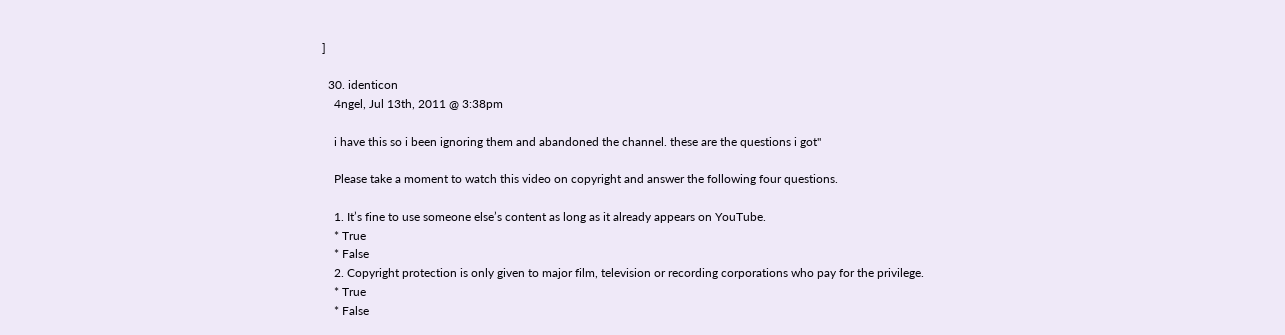]

  30. identicon
    4ngel, Jul 13th, 2011 @ 3:38pm

    i have this so i been ignoring them and abandoned the channel. these are the questions i got"

    Please take a moment to watch this video on copyright and answer the following four questions.

    1. It’s fine to use someone else’s content as long as it already appears on YouTube.
    * True
    * False
    2. Copyright protection is only given to major film, television or recording corporations who pay for the privilege.
    * True
    * False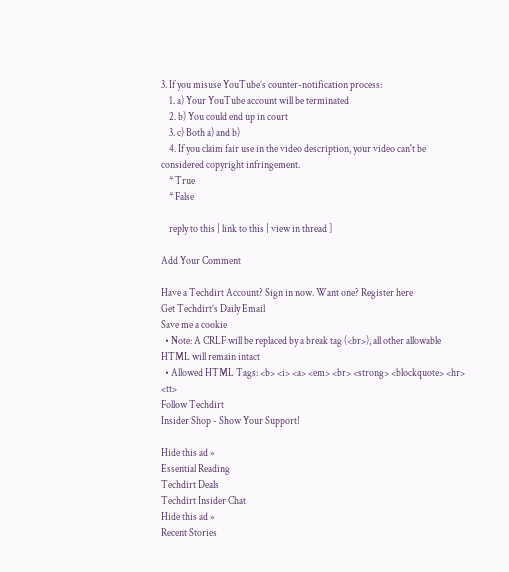3. If you misuse YouTube’s counter-notification process:
    1. a) Your YouTube account will be terminated
    2. b) You could end up in court
    3. c) Both a) and b)
    4. If you claim fair use in the video description, your video can't be considered copyright infringement.
    * True
    * False

    reply to this | link to this | view in thread ]

Add Your Comment

Have a Techdirt Account? Sign in now. Want one? Register here
Get Techdirt’s Daily Email
Save me a cookie
  • Note: A CRLF will be replaced by a break tag (<br>), all other allowable HTML will remain intact
  • Allowed HTML Tags: <b> <i> <a> <em> <br> <strong> <blockquote> <hr> <tt>
Follow Techdirt
Insider Shop - Show Your Support!

Hide this ad »
Essential Reading
Techdirt Deals
Techdirt Insider Chat
Hide this ad »
Recent Stories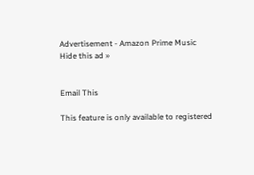Advertisement - Amazon Prime Music
Hide this ad »


Email This

This feature is only available to registered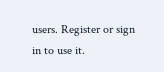users. Register or sign in to use it.